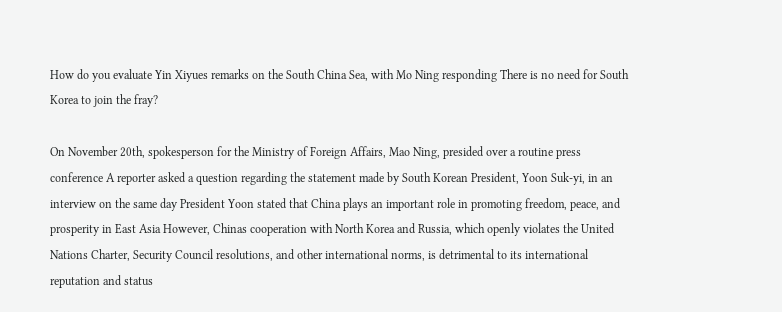How do you evaluate Yin Xiyues remarks on the South China Sea, with Mo Ning responding There is no need for South Korea to join the fray?

On November 20th, spokesperson for the Ministry of Foreign Affairs, Mao Ning, presided over a routine press conference A reporter asked a question regarding the statement made by South Korean President, Yoon Suk-yi, in an interview on the same day President Yoon stated that China plays an important role in promoting freedom, peace, and prosperity in East Asia However, Chinas cooperation with North Korea and Russia, which openly violates the United Nations Charter, Security Council resolutions, and other international norms, is detrimental to its international reputation and status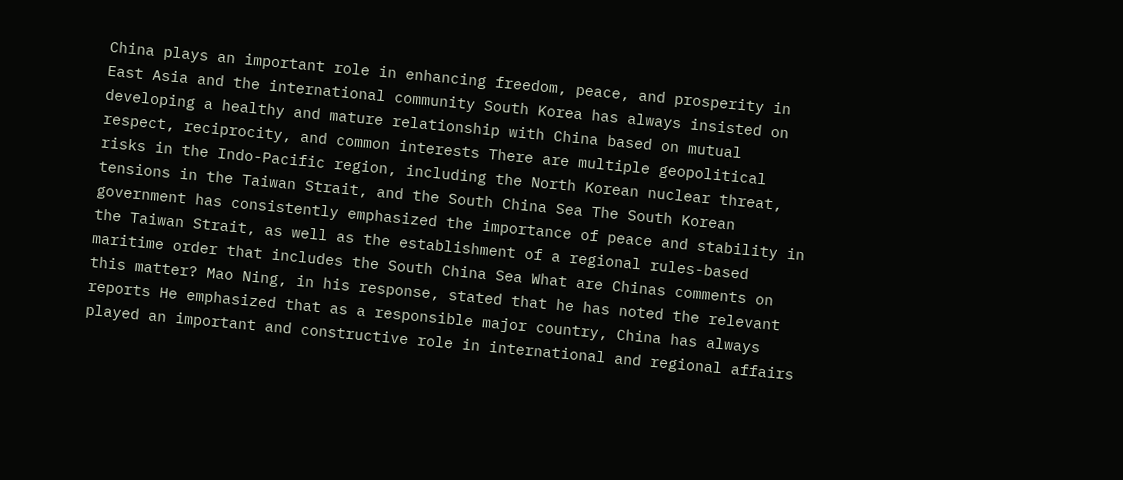China plays an important role in enhancing freedom, peace, and prosperity in East Asia and the international community South Korea has always insisted on developing a healthy and mature relationship with China based on mutual respect, reciprocity, and common interests There are multiple geopolitical risks in the Indo-Pacific region, including the North Korean nuclear threat, tensions in the Taiwan Strait, and the South China Sea The South Korean government has consistently emphasized the importance of peace and stability in the Taiwan Strait, as well as the establishment of a regional rules-based maritime order that includes the South China Sea What are Chinas comments on this matter? Mao Ning, in his response, stated that he has noted the relevant reports He emphasized that as a responsible major country, China has always played an important and constructive role in international and regional affairs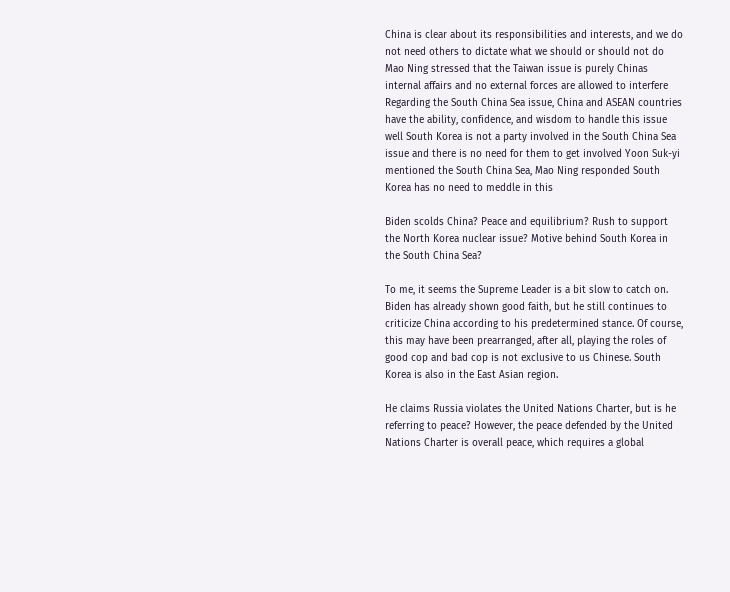China is clear about its responsibilities and interests, and we do not need others to dictate what we should or should not do Mao Ning stressed that the Taiwan issue is purely Chinas internal affairs and no external forces are allowed to interfere Regarding the South China Sea issue, China and ASEAN countries have the ability, confidence, and wisdom to handle this issue well South Korea is not a party involved in the South China Sea issue and there is no need for them to get involved Yoon Suk-yi mentioned the South China Sea, Mao Ning responded South Korea has no need to meddle in this

Biden scolds China? Peace and equilibrium? Rush to support the North Korea nuclear issue? Motive behind South Korea in the South China Sea?

To me, it seems the Supreme Leader is a bit slow to catch on. Biden has already shown good faith, but he still continues to criticize China according to his predetermined stance. Of course, this may have been prearranged, after all, playing the roles of good cop and bad cop is not exclusive to us Chinese. South Korea is also in the East Asian region.

He claims Russia violates the United Nations Charter, but is he referring to peace? However, the peace defended by the United Nations Charter is overall peace, which requires a global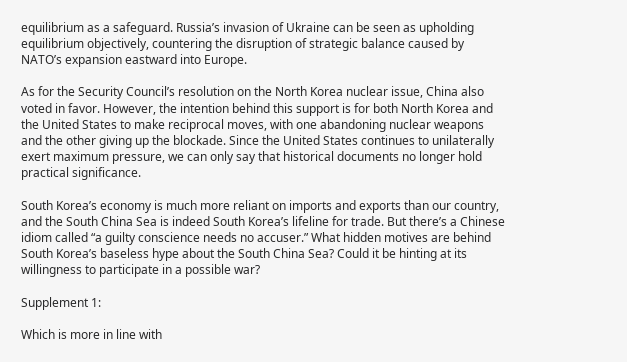equilibrium as a safeguard. Russia’s invasion of Ukraine can be seen as upholding equilibrium objectively, countering the disruption of strategic balance caused by NATO’s expansion eastward into Europe.

As for the Security Council’s resolution on the North Korea nuclear issue, China also voted in favor. However, the intention behind this support is for both North Korea and the United States to make reciprocal moves, with one abandoning nuclear weapons and the other giving up the blockade. Since the United States continues to unilaterally exert maximum pressure, we can only say that historical documents no longer hold practical significance.

South Korea’s economy is much more reliant on imports and exports than our country, and the South China Sea is indeed South Korea’s lifeline for trade. But there’s a Chinese idiom called “a guilty conscience needs no accuser.” What hidden motives are behind South Korea’s baseless hype about the South China Sea? Could it be hinting at its willingness to participate in a possible war?

Supplement 1:

Which is more in line with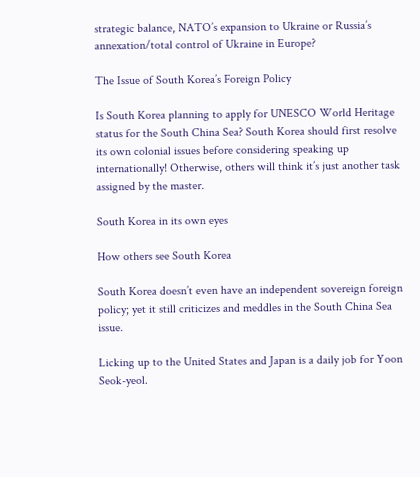strategic balance, NATO’s expansion to Ukraine or Russia’s annexation/total control of Ukraine in Europe?

The Issue of South Korea’s Foreign Policy

Is South Korea planning to apply for UNESCO World Heritage status for the South China Sea? South Korea should first resolve its own colonial issues before considering speaking up internationally! Otherwise, others will think it’s just another task assigned by the master.

South Korea in its own eyes

How others see South Korea

South Korea doesn’t even have an independent sovereign foreign policy; yet it still criticizes and meddles in the South China Sea issue.

Licking up to the United States and Japan is a daily job for Yoon Seok-yeol.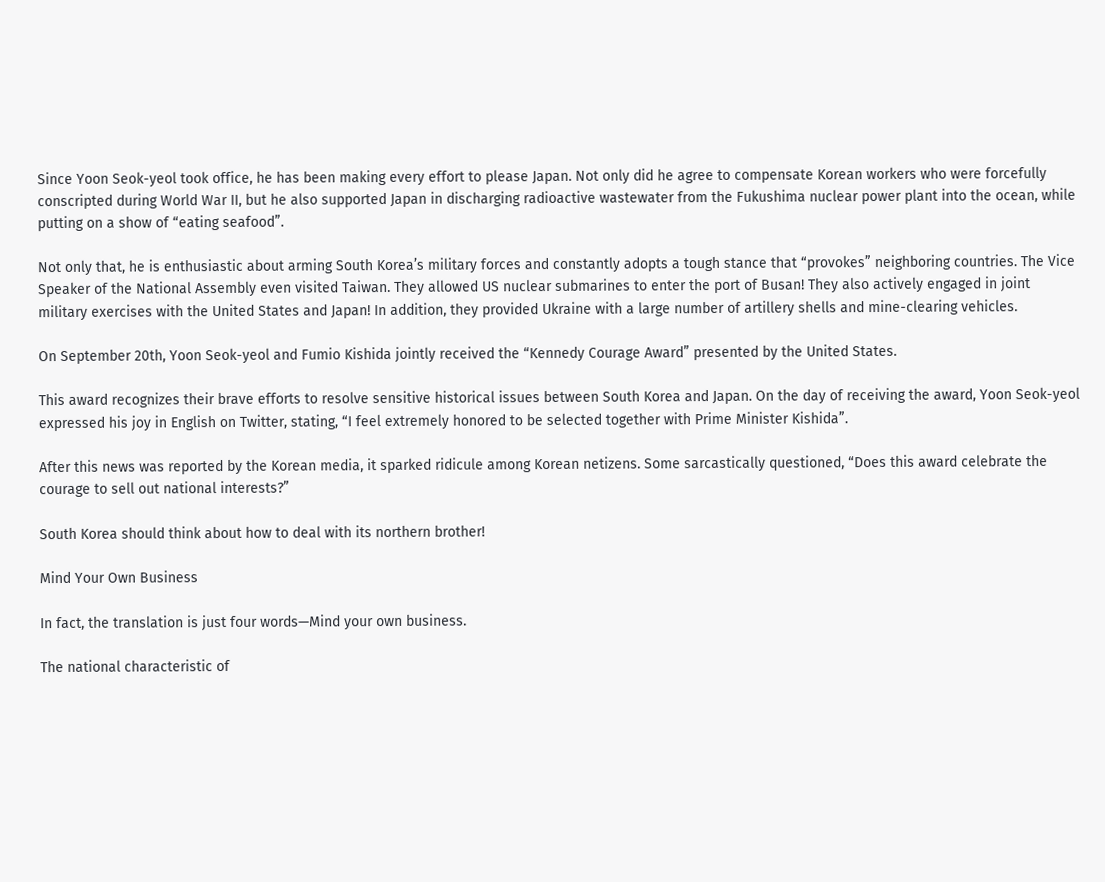Since Yoon Seok-yeol took office, he has been making every effort to please Japan. Not only did he agree to compensate Korean workers who were forcefully conscripted during World War II, but he also supported Japan in discharging radioactive wastewater from the Fukushima nuclear power plant into the ocean, while putting on a show of “eating seafood”.

Not only that, he is enthusiastic about arming South Korea’s military forces and constantly adopts a tough stance that “provokes” neighboring countries. The Vice Speaker of the National Assembly even visited Taiwan. They allowed US nuclear submarines to enter the port of Busan! They also actively engaged in joint military exercises with the United States and Japan! In addition, they provided Ukraine with a large number of artillery shells and mine-clearing vehicles.

On September 20th, Yoon Seok-yeol and Fumio Kishida jointly received the “Kennedy Courage Award” presented by the United States.

This award recognizes their brave efforts to resolve sensitive historical issues between South Korea and Japan. On the day of receiving the award, Yoon Seok-yeol expressed his joy in English on Twitter, stating, “I feel extremely honored to be selected together with Prime Minister Kishida”.

After this news was reported by the Korean media, it sparked ridicule among Korean netizens. Some sarcastically questioned, “Does this award celebrate the courage to sell out national interests?”

South Korea should think about how to deal with its northern brother!

Mind Your Own Business

In fact, the translation is just four words—Mind your own business.

The national characteristic of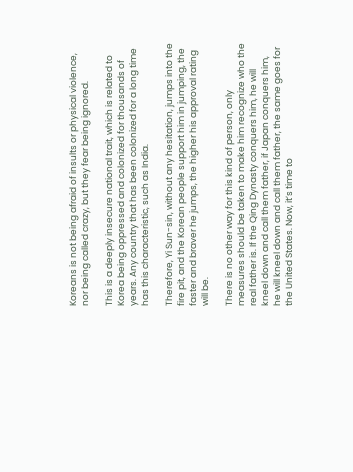Koreans is not being afraid of insults or physical violence, nor being called crazy, but they fear being ignored.

This is a deeply insecure national trait, which is related to Korea being oppressed and colonized for thousands of years. Any country that has been colonized for a long time has this characteristic, such as India.

Therefore, Yi Sun-sin, without any hesitation, jumps into the fire pit, and the Korean people support him in jumping, the faster and braver he jumps, the higher his approval rating will be.

There is no other way for this kind of person, only measures should be taken to make him recognize who the real father is. If the Qing Dynasty conquers him, he will kneel down and call them father, if Japan conquers him, he will kneel down and call them father, the same goes for the United States. Now, it’s time to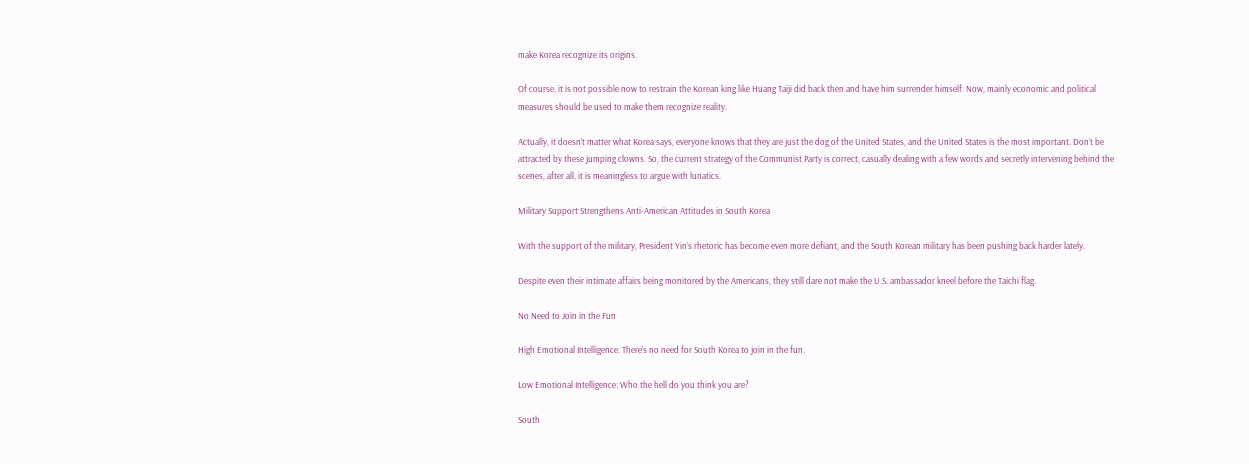make Korea recognize its origins.

Of course, it is not possible now to restrain the Korean king like Huang Taiji did back then and have him surrender himself. Now, mainly economic and political measures should be used to make them recognize reality.

Actually, it doesn’t matter what Korea says, everyone knows that they are just the dog of the United States, and the United States is the most important. Don’t be attracted by these jumping clowns. So, the current strategy of the Communist Party is correct, casually dealing with a few words and secretly intervening behind the scenes, after all, it is meaningless to argue with lunatics.

Military Support Strengthens Anti-American Attitudes in South Korea

With the support of the military, President Yin’s rhetoric has become even more defiant, and the South Korean military has been pushing back harder lately.

Despite even their intimate affairs being monitored by the Americans, they still dare not make the U.S. ambassador kneel before the Taichi flag.

No Need to Join in the Fun

High Emotional Intelligence: There’s no need for South Korea to join in the fun.

Low Emotional Intelligence: Who the hell do you think you are?

South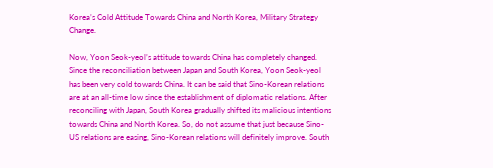Korea’s Cold Attitude Towards China and North Korea, Military Strategy Change.

Now, Yoon Seok-yeol’s attitude towards China has completely changed. Since the reconciliation between Japan and South Korea, Yoon Seok-yeol has been very cold towards China. It can be said that Sino-Korean relations are at an all-time low since the establishment of diplomatic relations. After reconciling with Japan, South Korea gradually shifted its malicious intentions towards China and North Korea. So, do not assume that just because Sino-US relations are easing, Sino-Korean relations will definitely improve. South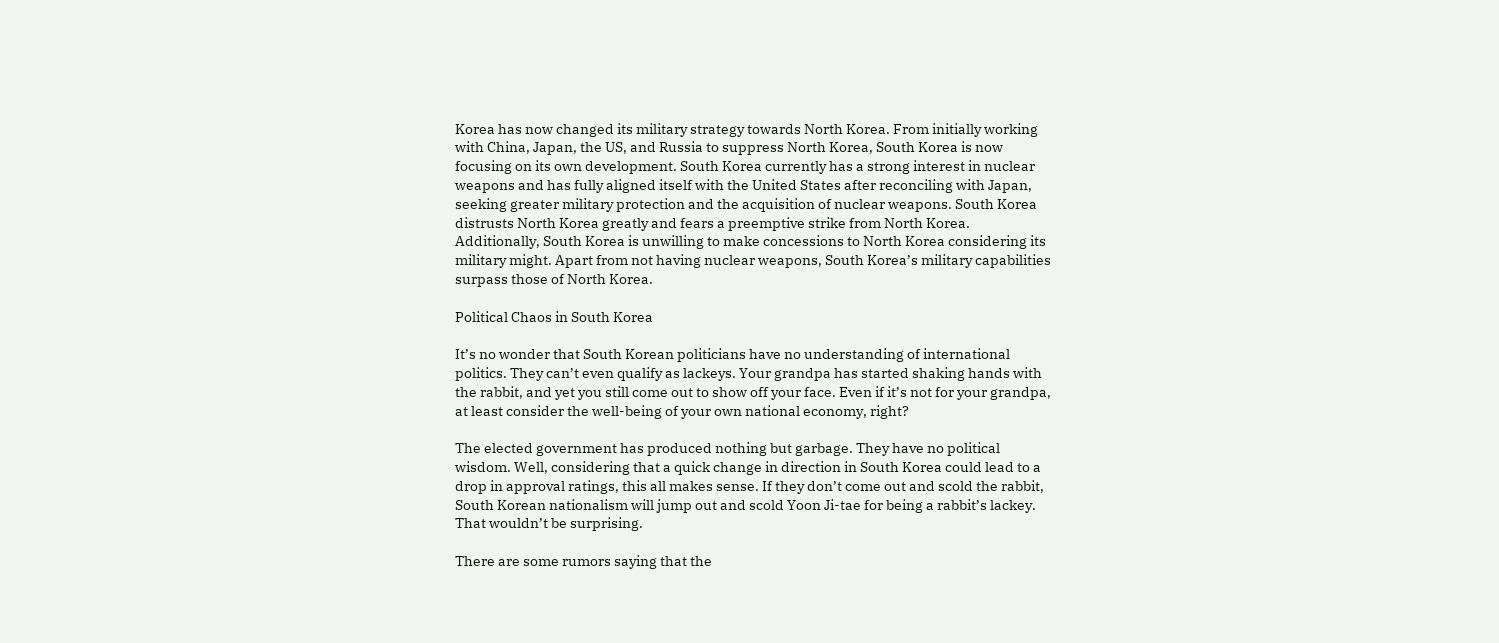Korea has now changed its military strategy towards North Korea. From initially working with China, Japan, the US, and Russia to suppress North Korea, South Korea is now focusing on its own development. South Korea currently has a strong interest in nuclear weapons and has fully aligned itself with the United States after reconciling with Japan, seeking greater military protection and the acquisition of nuclear weapons. South Korea distrusts North Korea greatly and fears a preemptive strike from North Korea. Additionally, South Korea is unwilling to make concessions to North Korea considering its military might. Apart from not having nuclear weapons, South Korea’s military capabilities surpass those of North Korea.

Political Chaos in South Korea

It’s no wonder that South Korean politicians have no understanding of international politics. They can’t even qualify as lackeys. Your grandpa has started shaking hands with the rabbit, and yet you still come out to show off your face. Even if it’s not for your grandpa, at least consider the well-being of your own national economy, right?

The elected government has produced nothing but garbage. They have no political wisdom. Well, considering that a quick change in direction in South Korea could lead to a drop in approval ratings, this all makes sense. If they don’t come out and scold the rabbit, South Korean nationalism will jump out and scold Yoon Ji-tae for being a rabbit’s lackey. That wouldn’t be surprising.

There are some rumors saying that the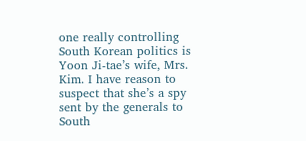one really controlling South Korean politics is Yoon Ji-tae’s wife, Mrs. Kim. I have reason to suspect that she’s a spy sent by the generals to South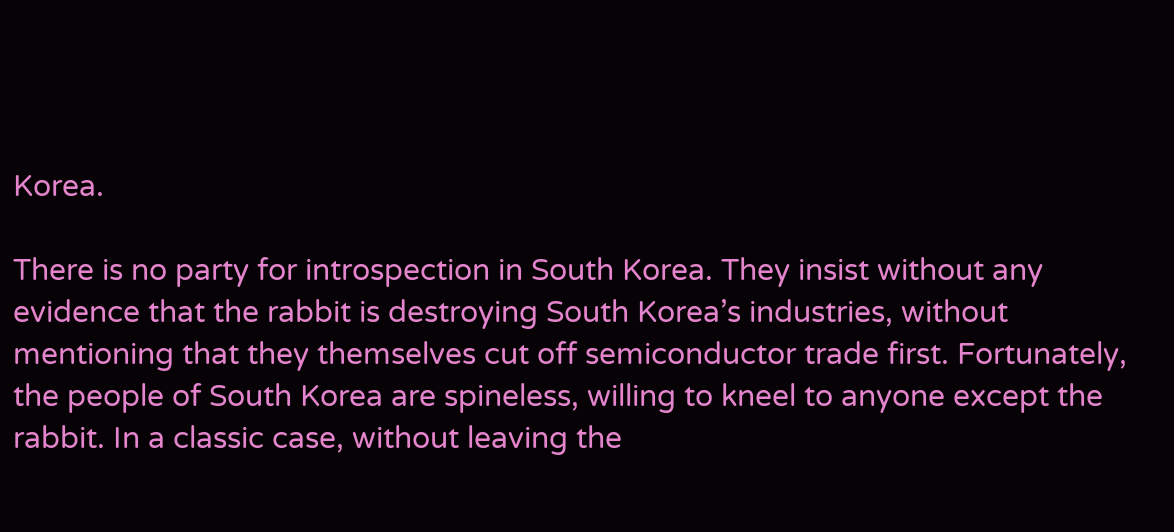Korea.

There is no party for introspection in South Korea. They insist without any evidence that the rabbit is destroying South Korea’s industries, without mentioning that they themselves cut off semiconductor trade first. Fortunately, the people of South Korea are spineless, willing to kneel to anyone except the rabbit. In a classic case, without leaving the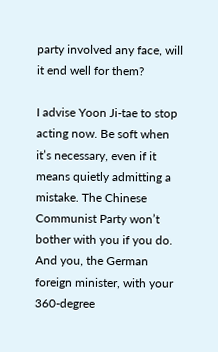party involved any face, will it end well for them?

I advise Yoon Ji-tae to stop acting now. Be soft when it’s necessary, even if it means quietly admitting a mistake. The Chinese Communist Party won’t bother with you if you do. And you, the German foreign minister, with your 360-degree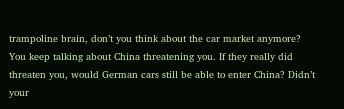trampoline brain, don’t you think about the car market anymore? You keep talking about China threatening you. If they really did threaten you, would German cars still be able to enter China? Didn’t your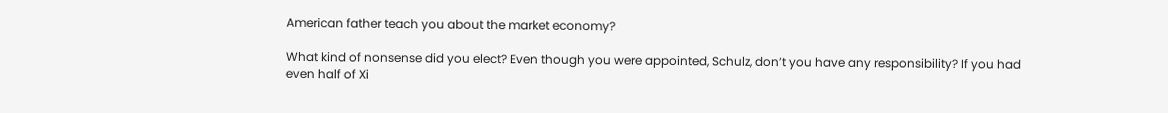American father teach you about the market economy?

What kind of nonsense did you elect? Even though you were appointed, Schulz, don’t you have any responsibility? If you had even half of Xi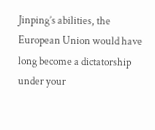Jinping’s abilities, the European Union would have long become a dictatorship under your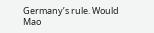Germany’s rule. Would Mao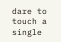dare to touch a single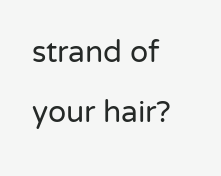strand of your hair?